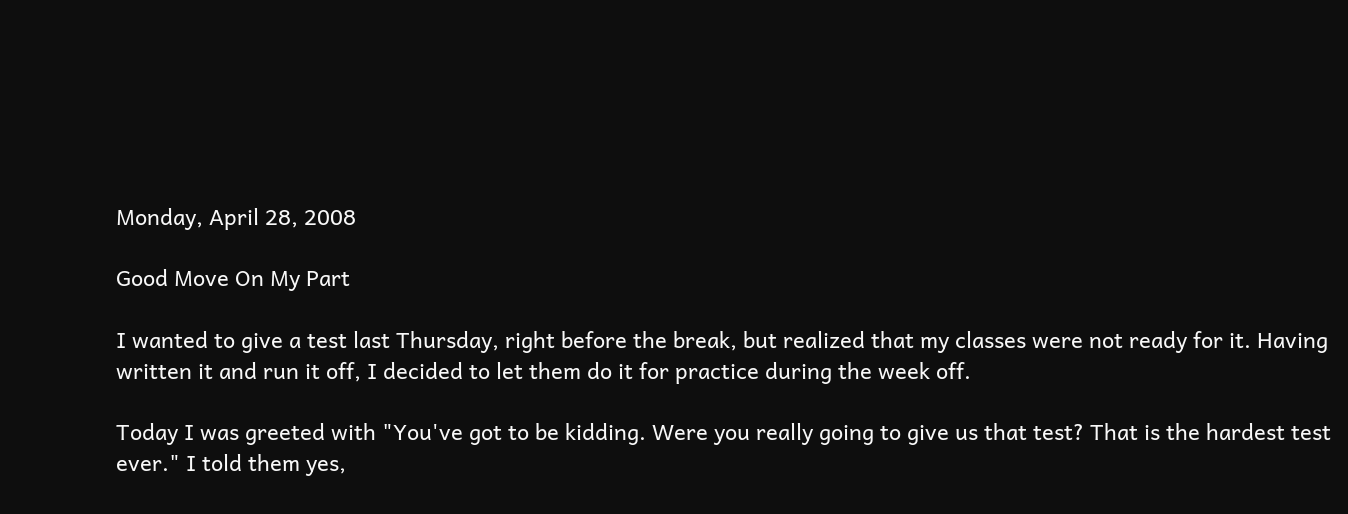Monday, April 28, 2008

Good Move On My Part

I wanted to give a test last Thursday, right before the break, but realized that my classes were not ready for it. Having written it and run it off, I decided to let them do it for practice during the week off.

Today I was greeted with "You've got to be kidding. Were you really going to give us that test? That is the hardest test ever." I told them yes,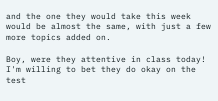and the one they would take this week would be almost the same, with just a few more topics added on.

Boy, were they attentive in class today! I'm willing to bet they do okay on the test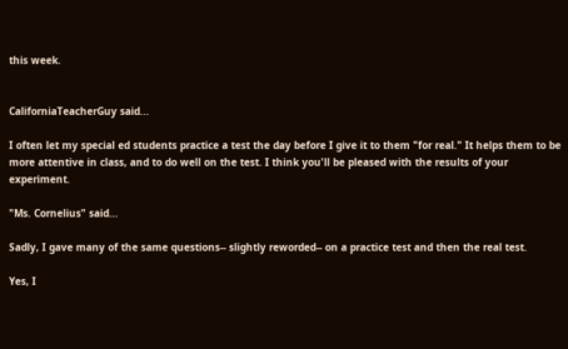this week.


CaliforniaTeacherGuy said...

I often let my special ed students practice a test the day before I give it to them "for real." It helps them to be more attentive in class, and to do well on the test. I think you'll be pleased with the results of your experiment.

"Ms. Cornelius" said...

Sadly, I gave many of the same questions-- slightly reworded-- on a practice test and then the real test.

Yes, I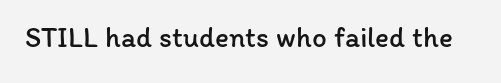STILL had students who failed the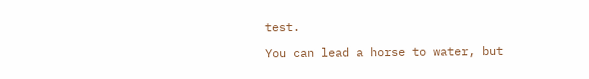test.

You can lead a horse to water, but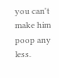you can't make him poop any less.